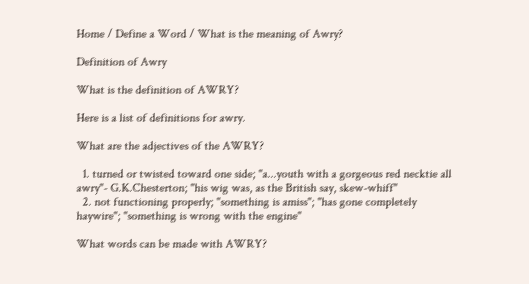Home / Define a Word / What is the meaning of Awry?

Definition of Awry

What is the definition of AWRY?

Here is a list of definitions for awry.

What are the adjectives of the AWRY?

  1. turned or twisted toward one side; "a...youth with a gorgeous red necktie all awry"- G.K.Chesterton; "his wig was, as the British say, skew-whiff"
  2. not functioning properly; "something is amiss"; "has gone completely haywire"; "something is wrong with the engine"

What words can be made with AWRY?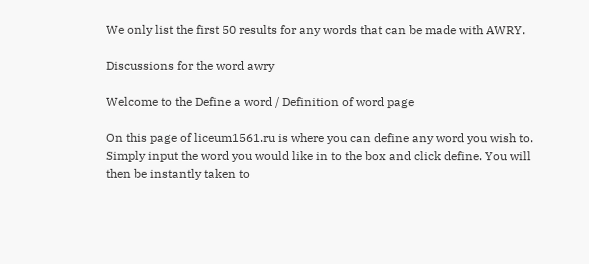We only list the first 50 results for any words that can be made with AWRY.

Discussions for the word awry

Welcome to the Define a word / Definition of word page

On this page of liceum1561.ru is where you can define any word you wish to. Simply input the word you would like in to the box and click define. You will then be instantly taken to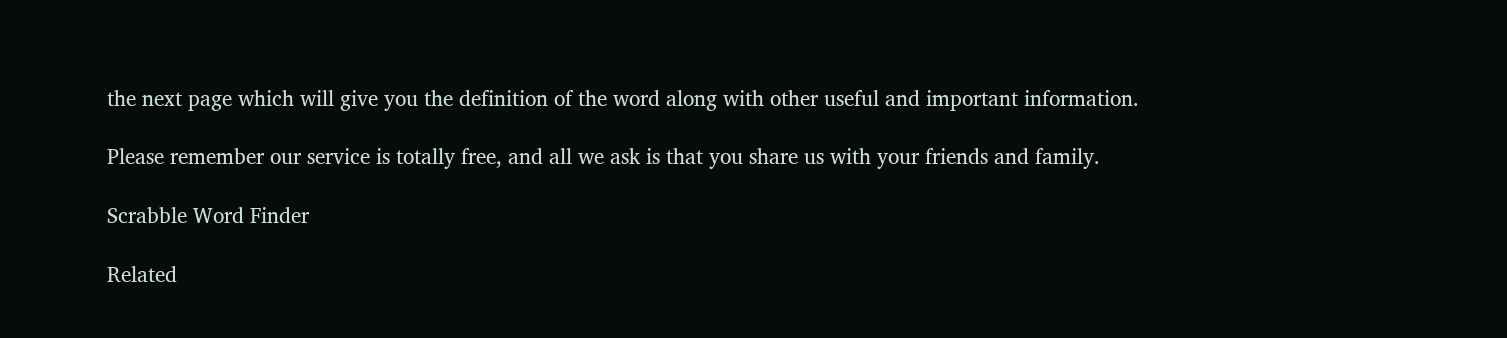the next page which will give you the definition of the word along with other useful and important information.

Please remember our service is totally free, and all we ask is that you share us with your friends and family.

Scrabble Word Finder

Related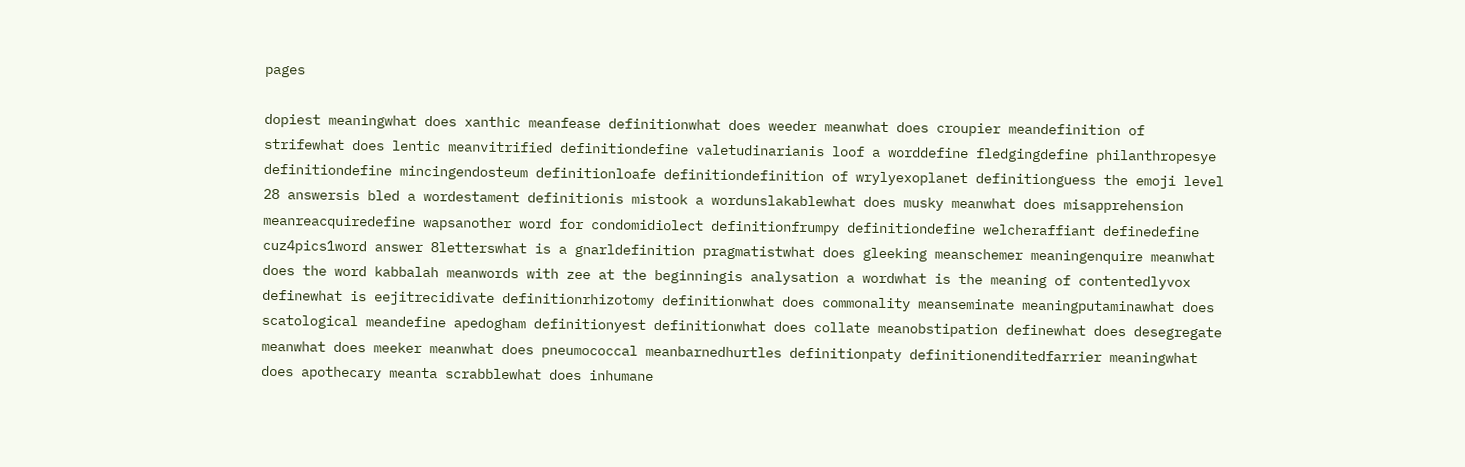pages

dopiest meaningwhat does xanthic meanfease definitionwhat does weeder meanwhat does croupier meandefinition of strifewhat does lentic meanvitrified definitiondefine valetudinarianis loof a worddefine fledgingdefine philanthropesye definitiondefine mincingendosteum definitionloafe definitiondefinition of wrylyexoplanet definitionguess the emoji level 28 answersis bled a wordestament definitionis mistook a wordunslakablewhat does musky meanwhat does misapprehension meanreacquiredefine wapsanother word for condomidiolect definitionfrumpy definitiondefine welcheraffiant definedefine cuz4pics1word answer 8letterswhat is a gnarldefinition pragmatistwhat does gleeking meanschemer meaningenquire meanwhat does the word kabbalah meanwords with zee at the beginningis analysation a wordwhat is the meaning of contentedlyvox definewhat is eejitrecidivate definitionrhizotomy definitionwhat does commonality meanseminate meaningputaminawhat does scatological meandefine apedogham definitionyest definitionwhat does collate meanobstipation definewhat does desegregate meanwhat does meeker meanwhat does pneumococcal meanbarnedhurtles definitionpaty definitionenditedfarrier meaningwhat does apothecary meanta scrabblewhat does inhumane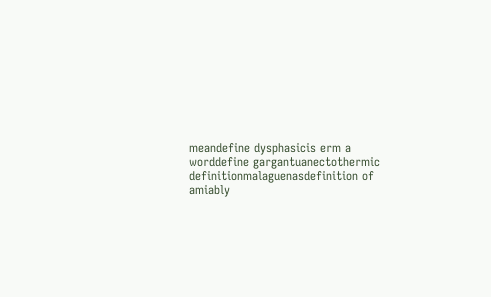meandefine dysphasicis erm a worddefine gargantuanectothermic definitionmalaguenasdefinition of amiably